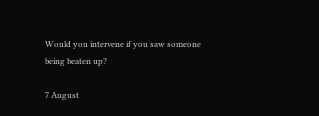Would you intervene if you saw someone being beaten up?

7 August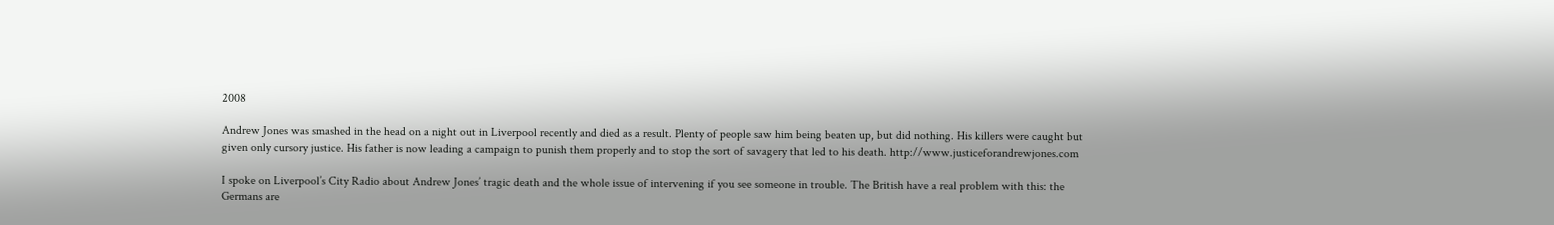2008

Andrew Jones was smashed in the head on a night out in Liverpool recently and died as a result. Plenty of people saw him being beaten up, but did nothing. His killers were caught but given only cursory justice. His father is now leading a campaign to punish them properly and to stop the sort of savagery that led to his death. http://www.justiceforandrewjones.com

I spoke on Liverpool’s City Radio about Andrew Jones’ tragic death and the whole issue of intervening if you see someone in trouble. The British have a real problem with this: the Germans are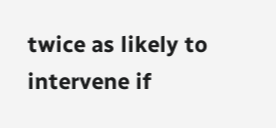twice as likely to intervene if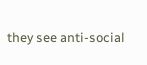they see anti-social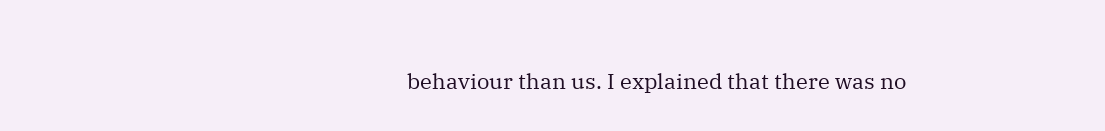behaviour than us. I explained that there was no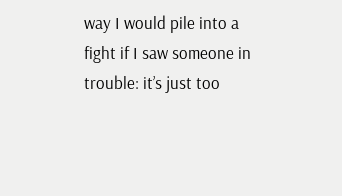way I would pile into a fight if I saw someone in trouble: it’s just too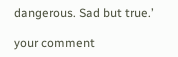dangerous. Sad but true.’

your comment